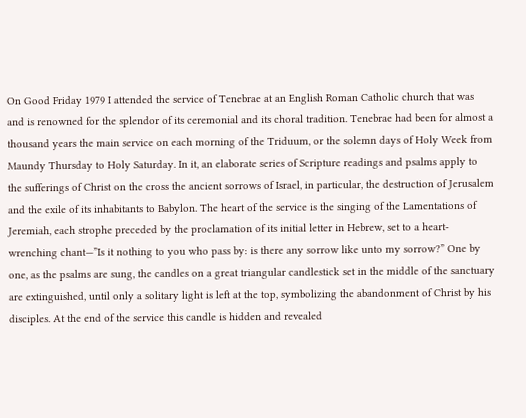On Good Friday 1979 I attended the service of Tenebrae at an English Roman Catholic church that was and is renowned for the splendor of its ceremonial and its choral tradition. Tenebrae had been for almost a thousand years the main service on each morning of the Triduum, or the solemn days of Holy Week from Maundy Thursday to Holy Saturday. In it, an elaborate series of Scripture readings and psalms apply to the sufferings of Christ on the cross the ancient sorrows of Israel, in particular, the destruction of Jerusalem and the exile of its inhabitants to Babylon. The heart of the service is the singing of the Lamentations of Jeremiah, each strophe preceded by the proclamation of its initial letter in Hebrew, set to a heart-wrenching chant—”Is it nothing to you who pass by: is there any sorrow like unto my sorrow?” One by one, as the psalms are sung, the candles on a great triangular candlestick set in the middle of the sanctuary are extinguished, until only a solitary light is left at the top, symbolizing the abandonment of Christ by his disciples. At the end of the service this candle is hidden and revealed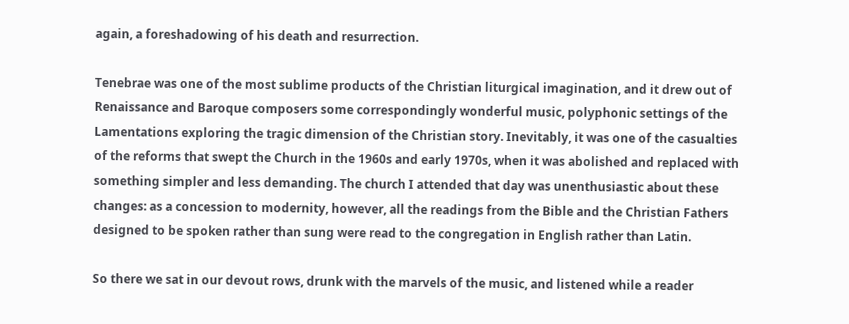again, a foreshadowing of his death and resurrection.

Tenebrae was one of the most sublime products of the Christian liturgical imagination, and it drew out of Renaissance and Baroque composers some correspondingly wonderful music, polyphonic settings of the Lamentations exploring the tragic dimension of the Christian story. Inevitably, it was one of the casualties of the reforms that swept the Church in the 1960s and early 1970s, when it was abolished and replaced with something simpler and less demanding. The church I attended that day was unenthusiastic about these changes: as a concession to modernity, however, all the readings from the Bible and the Christian Fathers designed to be spoken rather than sung were read to the congregation in English rather than Latin.

So there we sat in our devout rows, drunk with the marvels of the music, and listened while a reader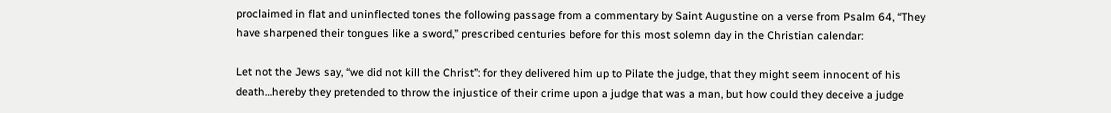proclaimed in flat and uninflected tones the following passage from a commentary by Saint Augustine on a verse from Psalm 64, “They have sharpened their tongues like a sword,” prescribed centuries before for this most solemn day in the Christian calendar:

Let not the Jews say, “we did not kill the Christ”: for they delivered him up to Pilate the judge, that they might seem innocent of his death…hereby they pretended to throw the injustice of their crime upon a judge that was a man, but how could they deceive a judge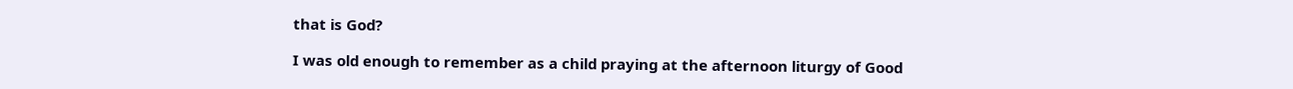that is God?

I was old enough to remember as a child praying at the afternoon liturgy of Good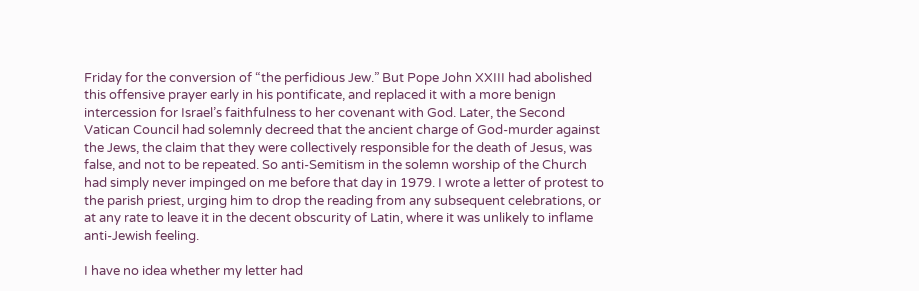Friday for the conversion of “the perfidious Jew.” But Pope John XXIII had abolished this offensive prayer early in his pontificate, and replaced it with a more benign intercession for Israel’s faithfulness to her covenant with God. Later, the Second Vatican Council had solemnly decreed that the ancient charge of God-murder against the Jews, the claim that they were collectively responsible for the death of Jesus, was false, and not to be repeated. So anti-Semitism in the solemn worship of the Church had simply never impinged on me before that day in 1979. I wrote a letter of protest to the parish priest, urging him to drop the reading from any subsequent celebrations, or at any rate to leave it in the decent obscurity of Latin, where it was unlikely to inflame anti-Jewish feeling.

I have no idea whether my letter had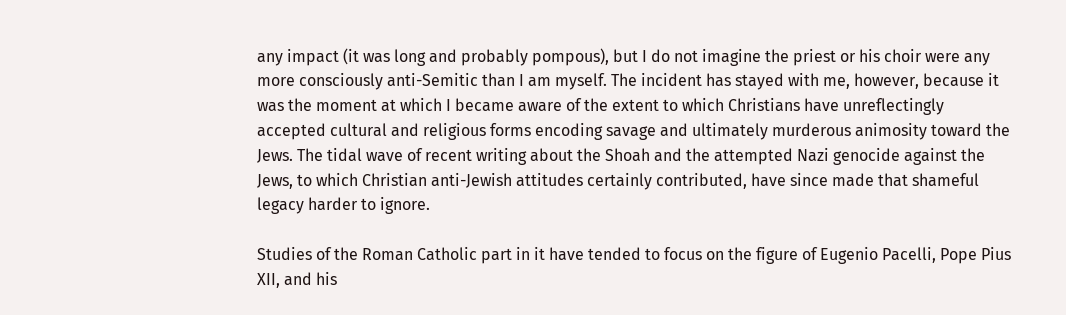any impact (it was long and probably pompous), but I do not imagine the priest or his choir were any more consciously anti-Semitic than I am myself. The incident has stayed with me, however, because it was the moment at which I became aware of the extent to which Christians have unreflectingly accepted cultural and religious forms encoding savage and ultimately murderous animosity toward the Jews. The tidal wave of recent writing about the Shoah and the attempted Nazi genocide against the Jews, to which Christian anti-Jewish attitudes certainly contributed, have since made that shameful legacy harder to ignore.

Studies of the Roman Catholic part in it have tended to focus on the figure of Eugenio Pacelli, Pope Pius XII, and his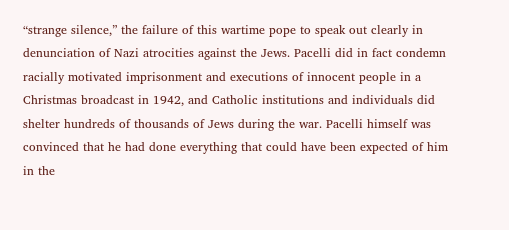“strange silence,” the failure of this wartime pope to speak out clearly in denunciation of Nazi atrocities against the Jews. Pacelli did in fact condemn racially motivated imprisonment and executions of innocent people in a Christmas broadcast in 1942, and Catholic institutions and individuals did shelter hundreds of thousands of Jews during the war. Pacelli himself was convinced that he had done everything that could have been expected of him in the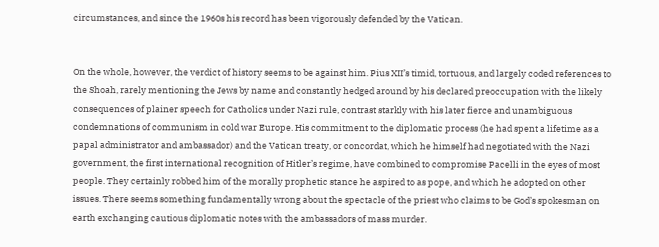circumstances, and since the 1960s his record has been vigorously defended by the Vatican.


On the whole, however, the verdict of history seems to be against him. Pius XII’s timid, tortuous, and largely coded references to the Shoah, rarely mentioning the Jews by name and constantly hedged around by his declared preoccupation with the likely consequences of plainer speech for Catholics under Nazi rule, contrast starkly with his later fierce and unambiguous condemnations of communism in cold war Europe. His commitment to the diplomatic process (he had spent a lifetime as a papal administrator and ambassador) and the Vatican treaty, or concordat, which he himself had negotiated with the Nazi government, the first international recognition of Hitler’s regime, have combined to compromise Pacelli in the eyes of most people. They certainly robbed him of the morally prophetic stance he aspired to as pope, and which he adopted on other issues. There seems something fundamentally wrong about the spectacle of the priest who claims to be God’s spokesman on earth exchanging cautious diplomatic notes with the ambassadors of mass murder.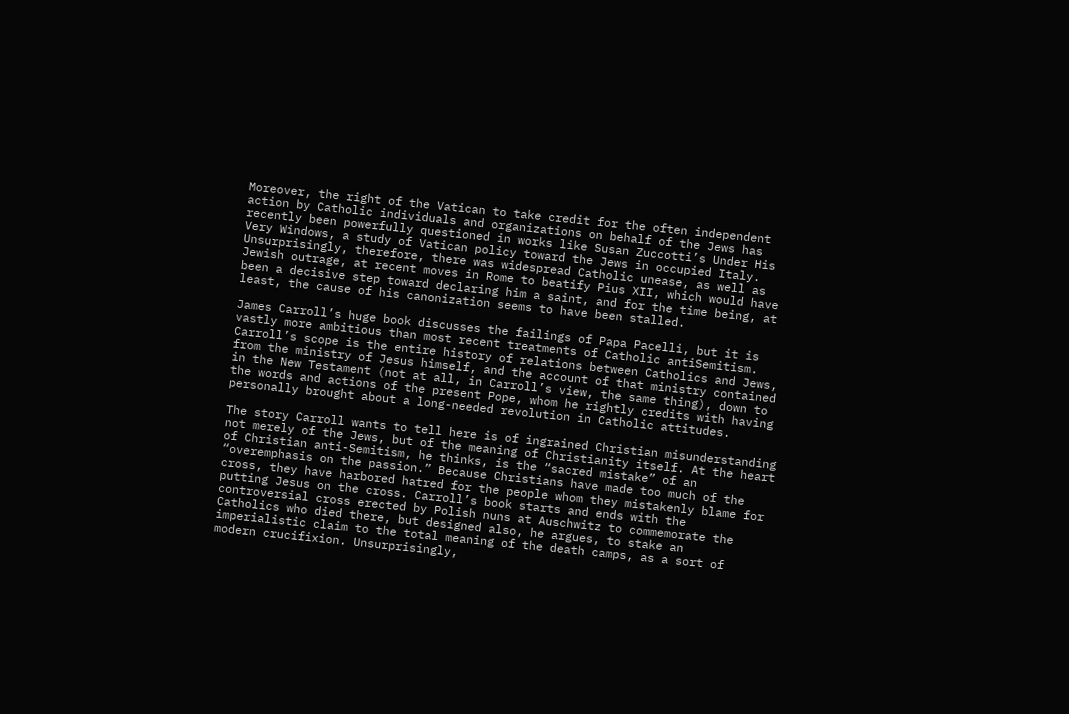Moreover, the right of the Vatican to take credit for the often independent action by Catholic individuals and organizations on behalf of the Jews has recently been powerfully questioned in works like Susan Zuccotti’s Under His Very Windows, a study of Vatican policy toward the Jews in occupied Italy. Unsurprisingly, therefore, there was widespread Catholic unease, as well as Jewish outrage, at recent moves in Rome to beatify Pius XII, which would have been a decisive step toward declaring him a saint, and for the time being, at least, the cause of his canonization seems to have been stalled.

James Carroll’s huge book discusses the failings of Papa Pacelli, but it is vastly more ambitious than most recent treatments of Catholic antiSemitism. Carroll’s scope is the entire history of relations between Catholics and Jews, from the ministry of Jesus himself, and the account of that ministry contained in the New Testament (not at all, in Carroll’s view, the same thing), down to the words and actions of the present Pope, whom he rightly credits with having personally brought about a long-needed revolution in Catholic attitudes.

The story Carroll wants to tell here is of ingrained Christian misunderstanding not merely of the Jews, but of the meaning of Christianity itself. At the heart of Christian anti-Semitism, he thinks, is the “sacred mistake” of an “overemphasis on the passion.” Because Christians have made too much of the cross, they have harbored hatred for the people whom they mistakenly blame for putting Jesus on the cross. Carroll’s book starts and ends with the controversial cross erected by Polish nuns at Auschwitz to commemorate the Catholics who died there, but designed also, he argues, to stake an imperialistic claim to the total meaning of the death camps, as a sort of modern crucifixion. Unsurprisingly,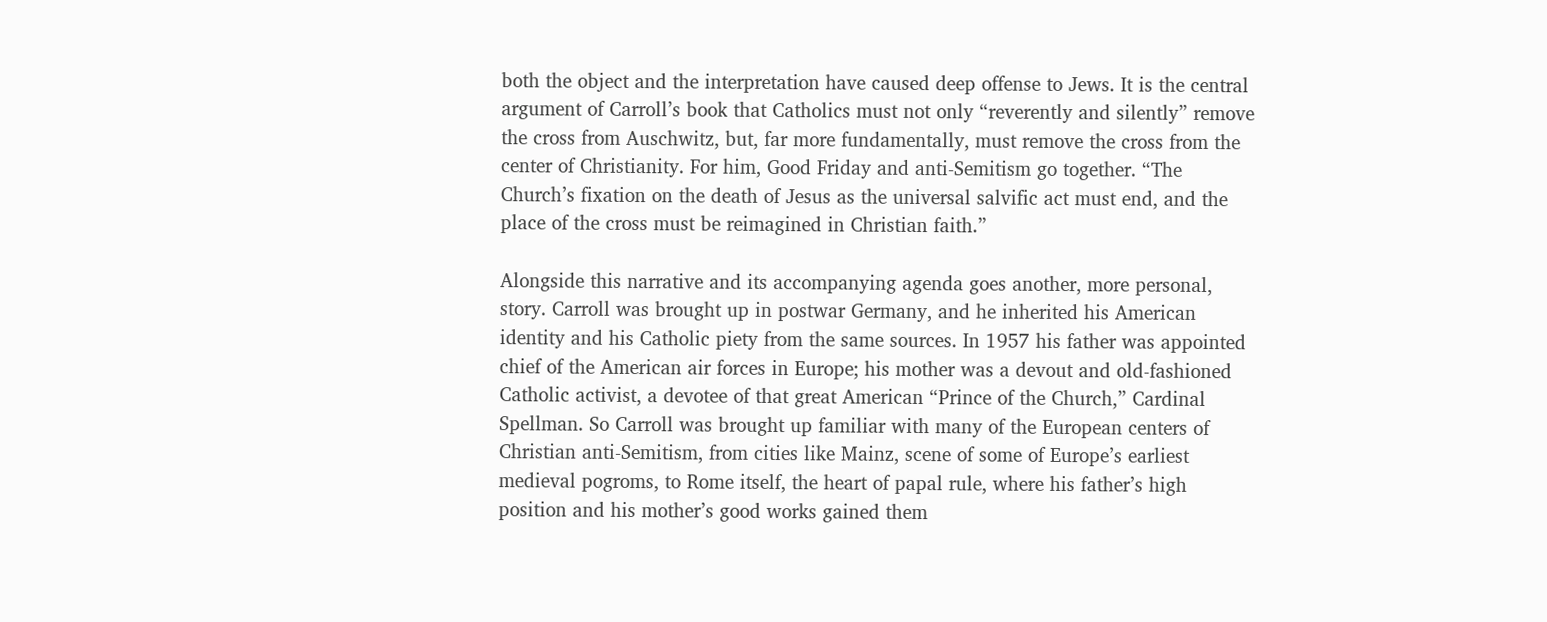both the object and the interpretation have caused deep offense to Jews. It is the central argument of Carroll’s book that Catholics must not only “reverently and silently” remove the cross from Auschwitz, but, far more fundamentally, must remove the cross from the center of Christianity. For him, Good Friday and anti-Semitism go together. “The Church’s fixation on the death of Jesus as the universal salvific act must end, and the place of the cross must be reimagined in Christian faith.”

Alongside this narrative and its accompanying agenda goes another, more personal, story. Carroll was brought up in postwar Germany, and he inherited his American identity and his Catholic piety from the same sources. In 1957 his father was appointed chief of the American air forces in Europe; his mother was a devout and old-fashioned Catholic activist, a devotee of that great American “Prince of the Church,” Cardinal Spellman. So Carroll was brought up familiar with many of the European centers of Christian anti-Semitism, from cities like Mainz, scene of some of Europe’s earliest medieval pogroms, to Rome itself, the heart of papal rule, where his father’s high position and his mother’s good works gained them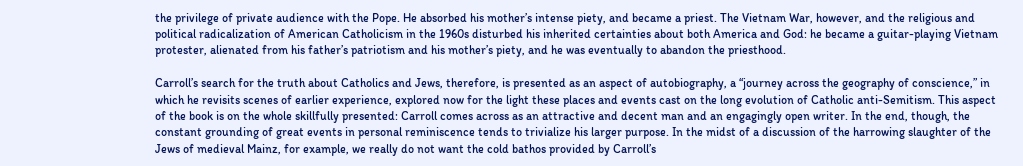the privilege of private audience with the Pope. He absorbed his mother’s intense piety, and became a priest. The Vietnam War, however, and the religious and political radicalization of American Catholicism in the 1960s disturbed his inherited certainties about both America and God: he became a guitar-playing Vietnam protester, alienated from his father’s patriotism and his mother’s piety, and he was eventually to abandon the priesthood.

Carroll’s search for the truth about Catholics and Jews, therefore, is presented as an aspect of autobiography, a “journey across the geography of conscience,” in which he revisits scenes of earlier experience, explored now for the light these places and events cast on the long evolution of Catholic anti-Semitism. This aspect of the book is on the whole skillfully presented: Carroll comes across as an attractive and decent man and an engagingly open writer. In the end, though, the constant grounding of great events in personal reminiscence tends to trivialize his larger purpose. In the midst of a discussion of the harrowing slaughter of the Jews of medieval Mainz, for example, we really do not want the cold bathos provided by Carroll’s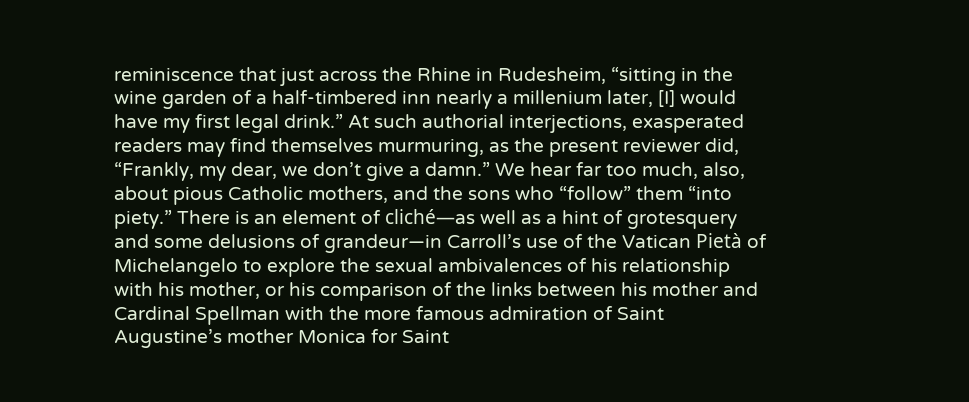reminiscence that just across the Rhine in Rudesheim, “sitting in the wine garden of a half-timbered inn nearly a millenium later, [I] would have my first legal drink.” At such authorial interjections, exasperated readers may find themselves murmuring, as the present reviewer did, “Frankly, my dear, we don’t give a damn.” We hear far too much, also, about pious Catholic mothers, and the sons who “follow” them “into piety.” There is an element of cliché—as well as a hint of grotesquery and some delusions of grandeur—in Carroll’s use of the Vatican Pietà of Michelangelo to explore the sexual ambivalences of his relationship with his mother, or his comparison of the links between his mother and Cardinal Spellman with the more famous admiration of Saint Augustine’s mother Monica for Saint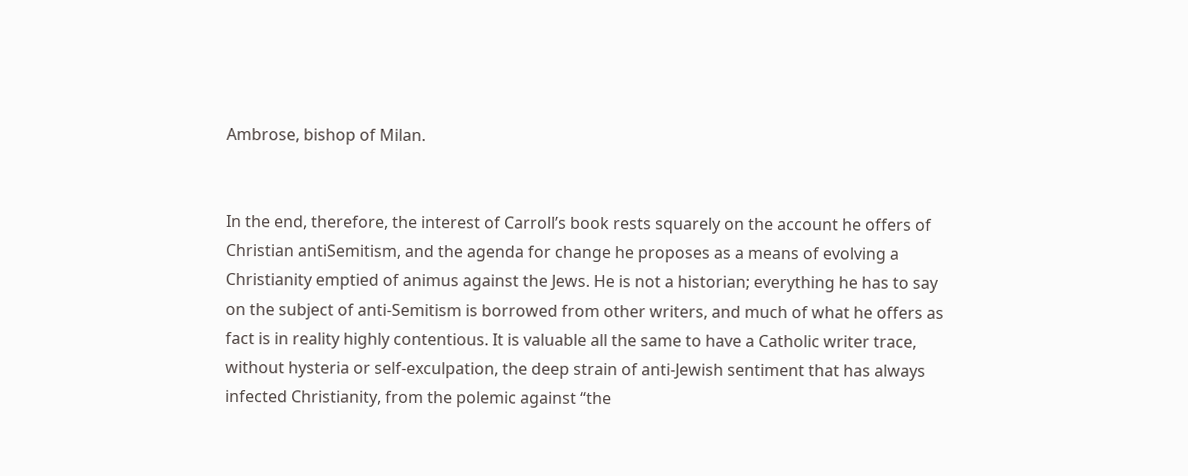Ambrose, bishop of Milan.


In the end, therefore, the interest of Carroll’s book rests squarely on the account he offers of Christian antiSemitism, and the agenda for change he proposes as a means of evolving a Christianity emptied of animus against the Jews. He is not a historian; everything he has to say on the subject of anti-Semitism is borrowed from other writers, and much of what he offers as fact is in reality highly contentious. It is valuable all the same to have a Catholic writer trace, without hysteria or self-exculpation, the deep strain of anti-Jewish sentiment that has always infected Christianity, from the polemic against “the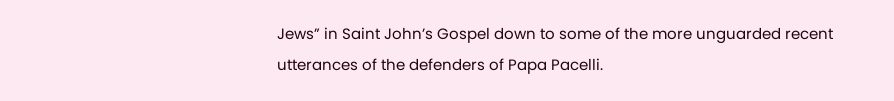Jews” in Saint John’s Gospel down to some of the more unguarded recent utterances of the defenders of Papa Pacelli.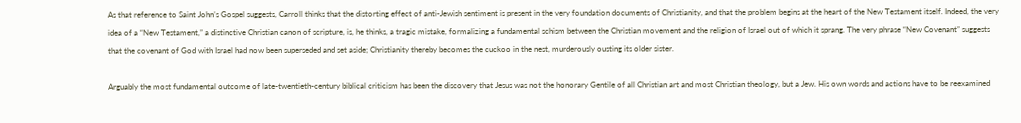As that reference to Saint John’s Gospel suggests, Carroll thinks that the distorting effect of anti-Jewish sentiment is present in the very foundation documents of Christianity, and that the problem begins at the heart of the New Testament itself. Indeed, the very idea of a “New Testament,” a distinctive Christian canon of scripture, is, he thinks, a tragic mistake, formalizing a fundamental schism between the Christian movement and the religion of Israel out of which it sprang. The very phrase “New Covenant” suggests that the covenant of God with Israel had now been superseded and set aside; Christianity thereby becomes the cuckoo in the nest, murderously ousting its older sister.

Arguably the most fundamental outcome of late-twentieth-century biblical criticism has been the discovery that Jesus was not the honorary Gentile of all Christian art and most Christian theology, but a Jew. His own words and actions have to be reexamined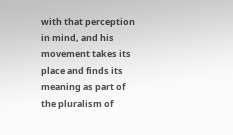with that perception in mind, and his movement takes its place and finds its meaning as part of the pluralism of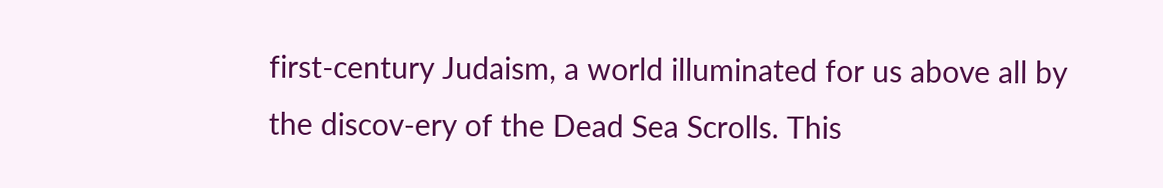first-century Judaism, a world illuminated for us above all by the discov-ery of the Dead Sea Scrolls. This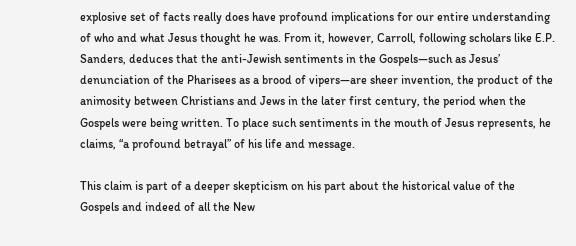explosive set of facts really does have profound implications for our entire understanding of who and what Jesus thought he was. From it, however, Carroll, following scholars like E.P. Sanders, deduces that the anti-Jewish sentiments in the Gospels—such as Jesus’ denunciation of the Pharisees as a brood of vipers—are sheer invention, the product of the animosity between Christians and Jews in the later first century, the period when the Gospels were being written. To place such sentiments in the mouth of Jesus represents, he claims, “a profound betrayal” of his life and message.

This claim is part of a deeper skepticism on his part about the historical value of the Gospels and indeed of all the New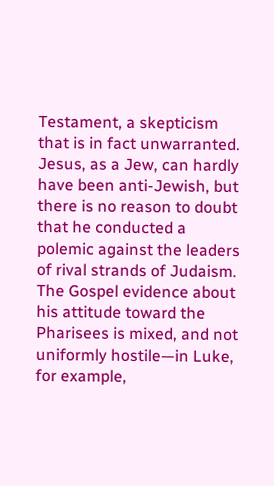Testament, a skepticism that is in fact unwarranted. Jesus, as a Jew, can hardly have been anti-Jewish, but there is no reason to doubt that he conducted a polemic against the leaders of rival strands of Judaism. The Gospel evidence about his attitude toward the Pharisees is mixed, and not uniformly hostile—in Luke, for example,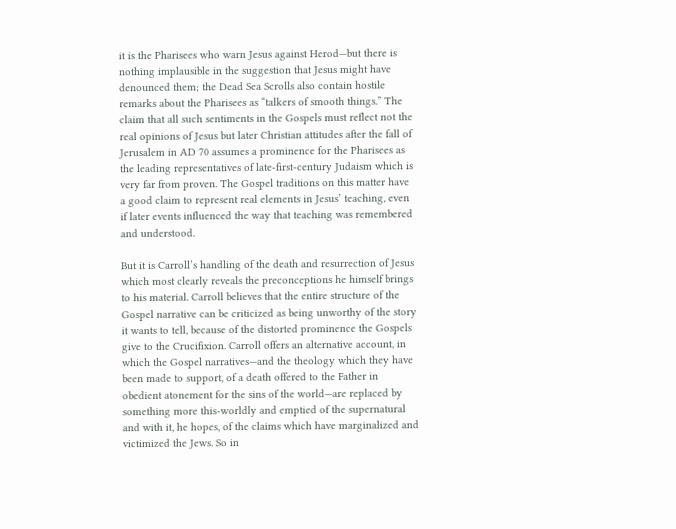it is the Pharisees who warn Jesus against Herod—but there is nothing implausible in the suggestion that Jesus might have denounced them; the Dead Sea Scrolls also contain hostile remarks about the Pharisees as “talkers of smooth things.” The claim that all such sentiments in the Gospels must reflect not the real opinions of Jesus but later Christian attitudes after the fall of Jerusalem in AD 70 assumes a prominence for the Pharisees as the leading representatives of late-first-century Judaism which is very far from proven. The Gospel traditions on this matter have a good claim to represent real elements in Jesus’ teaching, even if later events influenced the way that teaching was remembered and understood.

But it is Carroll’s handling of the death and resurrection of Jesus which most clearly reveals the preconceptions he himself brings to his material. Carroll believes that the entire structure of the Gospel narrative can be criticized as being unworthy of the story it wants to tell, because of the distorted prominence the Gospels give to the Crucifixion. Carroll offers an alternative account, in which the Gospel narratives—and the theology which they have been made to support, of a death offered to the Father in obedient atonement for the sins of the world—are replaced by something more this-worldly and emptied of the supernatural and with it, he hopes, of the claims which have marginalized and victimized the Jews. So in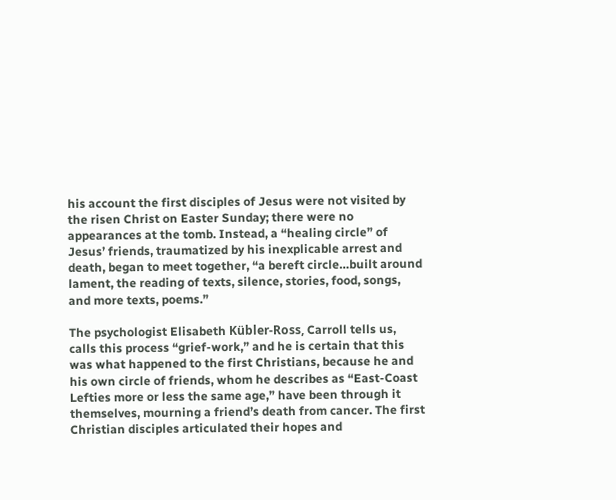his account the first disciples of Jesus were not visited by the risen Christ on Easter Sunday; there were no appearances at the tomb. Instead, a “healing circle” of Jesus’ friends, traumatized by his inexplicable arrest and death, began to meet together, “a bereft circle…built around lament, the reading of texts, silence, stories, food, songs, and more texts, poems.”

The psychologist Elisabeth Kübler-Ross, Carroll tells us, calls this process “grief-work,” and he is certain that this was what happened to the first Christians, because he and his own circle of friends, whom he describes as “East-Coast Lefties more or less the same age,” have been through it themselves, mourning a friend’s death from cancer. The first Christian disciples articulated their hopes and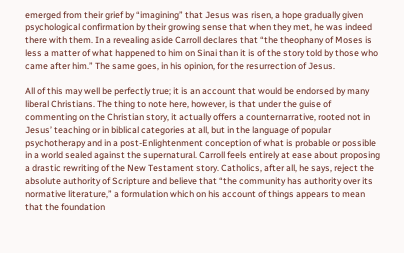emerged from their grief by “imagining” that Jesus was risen, a hope gradually given psychological confirmation by their growing sense that when they met, he was indeed there with them. In a revealing aside Carroll declares that “the theophany of Moses is less a matter of what happened to him on Sinai than it is of the story told by those who came after him.” The same goes, in his opinion, for the resurrection of Jesus.

All of this may well be perfectly true; it is an account that would be endorsed by many liberal Christians. The thing to note here, however, is that under the guise of commenting on the Christian story, it actually offers a counternarrative, rooted not in Jesus’ teaching or in biblical categories at all, but in the language of popular psychotherapy and in a post-Enlightenment conception of what is probable or possible in a world sealed against the supernatural. Carroll feels entirely at ease about proposing a drastic rewriting of the New Testament story. Catholics, after all, he says, reject the absolute authority of Scripture and believe that “the community has authority over its normative literature,” a formulation which on his account of things appears to mean that the foundation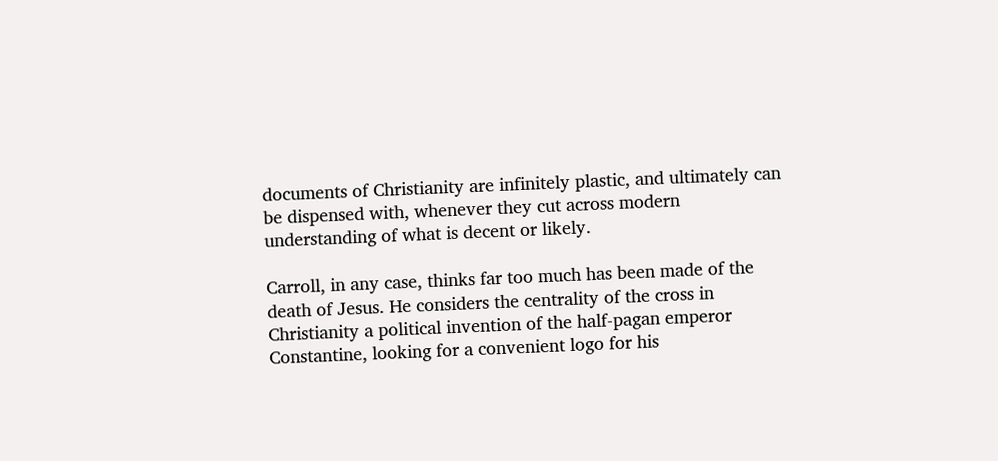documents of Christianity are infinitely plastic, and ultimately can be dispensed with, whenever they cut across modern understanding of what is decent or likely.

Carroll, in any case, thinks far too much has been made of the death of Jesus. He considers the centrality of the cross in Christianity a political invention of the half-pagan emperor Constantine, looking for a convenient logo for his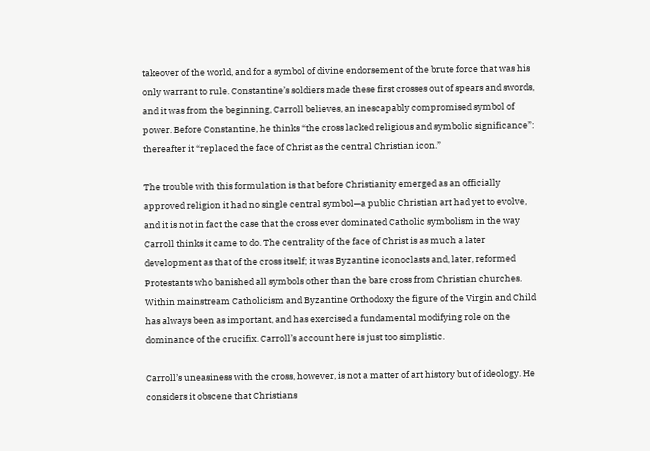takeover of the world, and for a symbol of divine endorsement of the brute force that was his only warrant to rule. Constantine’s soldiers made these first crosses out of spears and swords, and it was from the beginning, Carroll believes, an inescapably compromised symbol of power. Before Constantine, he thinks “the cross lacked religious and symbolic significance”: thereafter it “replaced the face of Christ as the central Christian icon.”

The trouble with this formulation is that before Christianity emerged as an officially approved religion it had no single central symbol—a public Christian art had yet to evolve, and it is not in fact the case that the cross ever dominated Catholic symbolism in the way Carroll thinks it came to do. The centrality of the face of Christ is as much a later development as that of the cross itself; it was Byzantine iconoclasts and, later, reformed Protestants who banished all symbols other than the bare cross from Christian churches. Within mainstream Catholicism and Byzantine Orthodoxy the figure of the Virgin and Child has always been as important, and has exercised a fundamental modifying role on the dominance of the crucifix. Carroll’s account here is just too simplistic.

Carroll’s uneasiness with the cross, however, is not a matter of art history but of ideology. He considers it obscene that Christians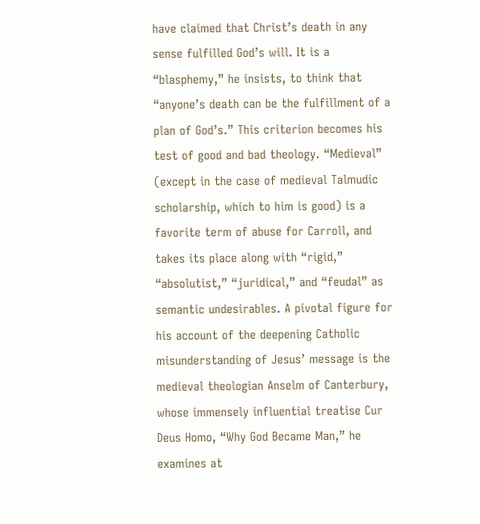have claimed that Christ’s death in any sense fulfilled God’s will. It is a “blasphemy,” he insists, to think that “anyone’s death can be the fulfillment of a plan of God’s.” This criterion becomes his test of good and bad theology. “Medieval” (except in the case of medieval Talmudic scholarship, which to him is good) is a favorite term of abuse for Carroll, and takes its place along with “rigid,” “absolutist,” “juridical,” and “feudal” as semantic undesirables. A pivotal figure for his account of the deepening Catholic misunderstanding of Jesus’ message is the medieval theologian Anselm of Canterbury, whose immensely influential treatise Cur Deus Homo, “Why God Became Man,” he examines at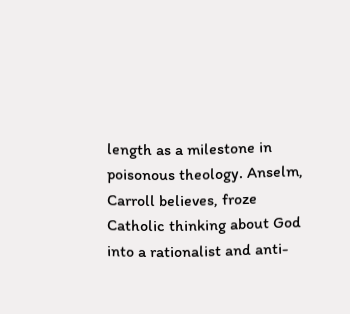length as a milestone in poisonous theology. Anselm, Carroll believes, froze Catholic thinking about God into a rationalist and anti-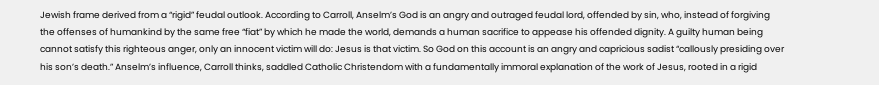Jewish frame derived from a “rigid” feudal outlook. According to Carroll, Anselm’s God is an angry and outraged feudal lord, offended by sin, who, instead of forgiving the offenses of humankind by the same free “fiat” by which he made the world, demands a human sacrifice to appease his offended dignity. A guilty human being cannot satisfy this righteous anger, only an innocent victim will do: Jesus is that victim. So God on this account is an angry and capricious sadist “callously presiding over his son’s death.” Anselm’s influence, Carroll thinks, saddled Catholic Christendom with a fundamentally immoral explanation of the work of Jesus, rooted in a rigid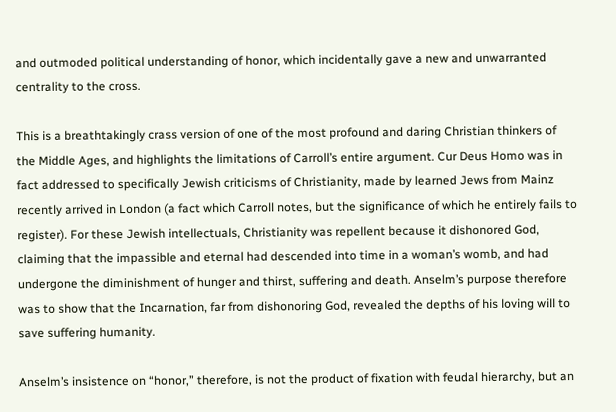and outmoded political understanding of honor, which incidentally gave a new and unwarranted centrality to the cross.

This is a breathtakingly crass version of one of the most profound and daring Christian thinkers of the Middle Ages, and highlights the limitations of Carroll’s entire argument. Cur Deus Homo was in fact addressed to specifically Jewish criticisms of Christianity, made by learned Jews from Mainz recently arrived in London (a fact which Carroll notes, but the significance of which he entirely fails to register). For these Jewish intellectuals, Christianity was repellent because it dishonored God, claiming that the impassible and eternal had descended into time in a woman’s womb, and had undergone the diminishment of hunger and thirst, suffering and death. Anselm’s purpose therefore was to show that the Incarnation, far from dishonoring God, revealed the depths of his loving will to save suffering humanity.

Anselm’s insistence on “honor,” therefore, is not the product of fixation with feudal hierarchy, but an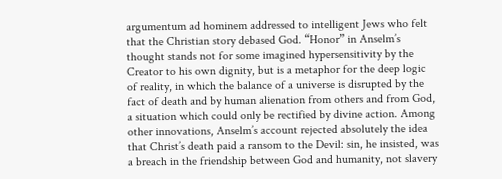argumentum ad hominem addressed to intelligent Jews who felt that the Christian story debased God. “Honor” in Anselm’s thought stands not for some imagined hypersensitivity by the Creator to his own dignity, but is a metaphor for the deep logic of reality, in which the balance of a universe is disrupted by the fact of death and by human alienation from others and from God, a situation which could only be rectified by divine action. Among other innovations, Anselm’s account rejected absolutely the idea that Christ’s death paid a ransom to the Devil: sin, he insisted, was a breach in the friendship between God and humanity, not slavery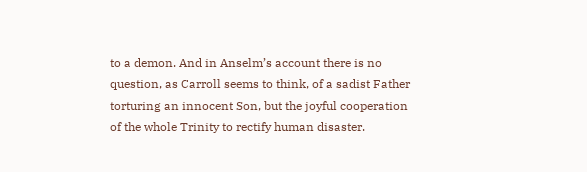to a demon. And in Anselm’s account there is no question, as Carroll seems to think, of a sadist Father torturing an innocent Son, but the joyful cooperation of the whole Trinity to rectify human disaster.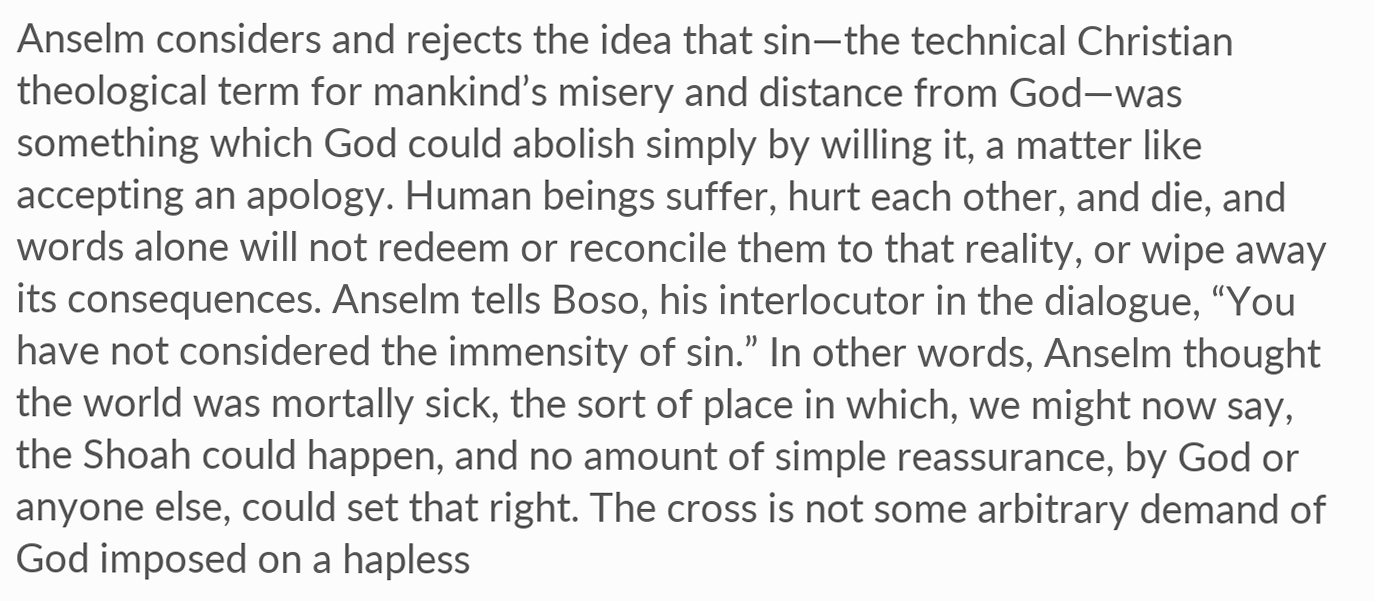Anselm considers and rejects the idea that sin—the technical Christian theological term for mankind’s misery and distance from God—was something which God could abolish simply by willing it, a matter like accepting an apology. Human beings suffer, hurt each other, and die, and words alone will not redeem or reconcile them to that reality, or wipe away its consequences. Anselm tells Boso, his interlocutor in the dialogue, “You have not considered the immensity of sin.” In other words, Anselm thought the world was mortally sick, the sort of place in which, we might now say, the Shoah could happen, and no amount of simple reassurance, by God or anyone else, could set that right. The cross is not some arbitrary demand of God imposed on a hapless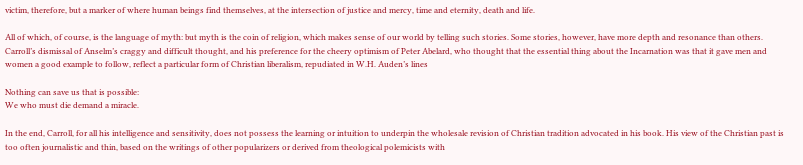victim, therefore, but a marker of where human beings find themselves, at the intersection of justice and mercy, time and eternity, death and life.

All of which, of course, is the language of myth: but myth is the coin of religion, which makes sense of our world by telling such stories. Some stories, however, have more depth and resonance than others. Carroll’s dismissal of Anselm’s craggy and difficult thought, and his preference for the cheery optimism of Peter Abelard, who thought that the essential thing about the Incarnation was that it gave men and women a good example to follow, reflect a particular form of Christian liberalism, repudiated in W.H. Auden’s lines

Nothing can save us that is possible:
We who must die demand a miracle.

In the end, Carroll, for all his intelligence and sensitivity, does not possess the learning or intuition to underpin the wholesale revision of Christian tradition advocated in his book. His view of the Christian past is too often journalistic and thin, based on the writings of other popularizers or derived from theological polemicists with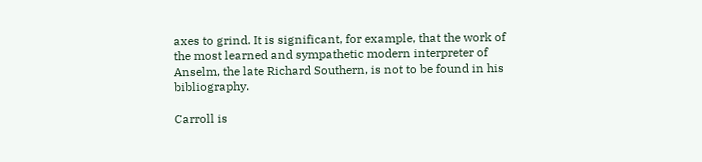axes to grind. It is significant, for example, that the work of the most learned and sympathetic modern interpreter of Anselm, the late Richard Southern, is not to be found in his bibliography.

Carroll is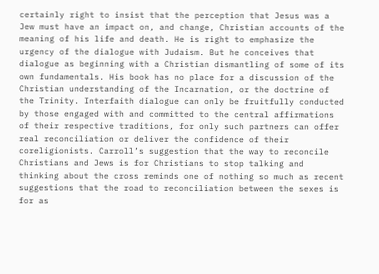certainly right to insist that the perception that Jesus was a Jew must have an impact on, and change, Christian accounts of the meaning of his life and death. He is right to emphasize the urgency of the dialogue with Judaism. But he conceives that dialogue as beginning with a Christian dismantling of some of its own fundamentals. His book has no place for a discussion of the Christian understanding of the Incarnation, or the doctrine of the Trinity. Interfaith dialogue can only be fruitfully conducted by those engaged with and committed to the central affirmations of their respective traditions, for only such partners can offer real reconciliation or deliver the confidence of their coreligionists. Carroll’s suggestion that the way to reconcile Christians and Jews is for Christians to stop talking and thinking about the cross reminds one of nothing so much as recent suggestions that the road to reconciliation between the sexes is for as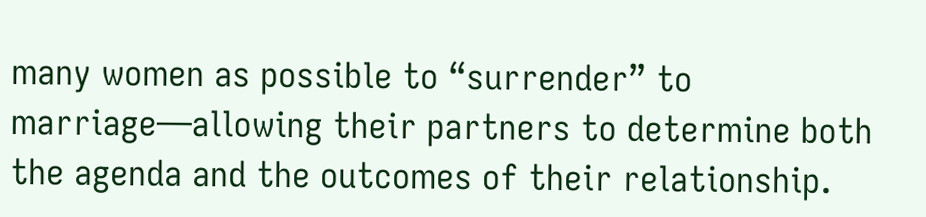many women as possible to “surrender” to marriage—allowing their partners to determine both the agenda and the outcomes of their relationship.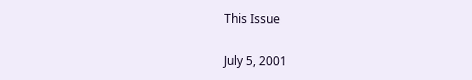This Issue

July 5, 2001